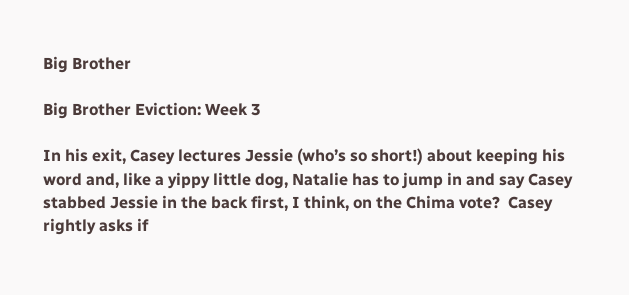Big Brother

Big Brother Eviction: Week 3

In his exit, Casey lectures Jessie (who’s so short!) about keeping his word and, like a yippy little dog, Natalie has to jump in and say Casey stabbed Jessie in the back first, I think, on the Chima vote?  Casey rightly asks if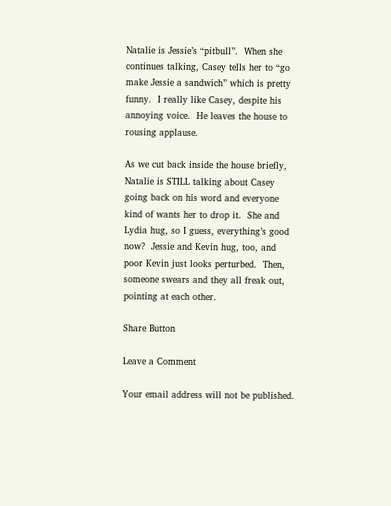Natalie is Jessie’s “pitbull”.  When she continues talking, Casey tells her to “go make Jessie a sandwich” which is pretty funny.  I really like Casey, despite his annoying voice.  He leaves the house to rousing applause.

As we cut back inside the house briefly, Natalie is STILL talking about Casey going back on his word and everyone kind of wants her to drop it.  She and Lydia hug, so I guess, everything’s good now?  Jessie and Kevin hug, too, and poor Kevin just looks perturbed.  Then, someone swears and they all freak out, pointing at each other.

Share Button

Leave a Comment

Your email address will not be published.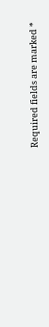Required fields are marked *